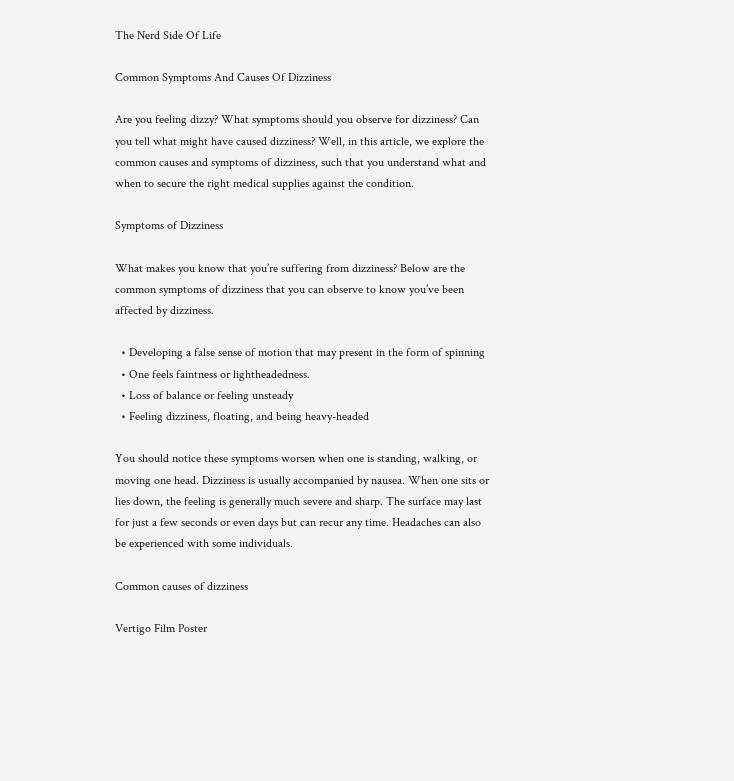The Nerd Side Of Life

Common Symptoms And Causes Of Dizziness

Are you feeling dizzy? What symptoms should you observe for dizziness? Can you tell what might have caused dizziness? Well, in this article, we explore the common causes and symptoms of dizziness, such that you understand what and when to secure the right medical supplies against the condition.

Symptoms of Dizziness

What makes you know that you’re suffering from dizziness? Below are the common symptoms of dizziness that you can observe to know you’ve been affected by dizziness.

  • Developing a false sense of motion that may present in the form of spinning
  • One feels faintness or lightheadedness.
  • Loss of balance or feeling unsteady
  • Feeling dizziness, floating, and being heavy-headed

You should notice these symptoms worsen when one is standing, walking, or moving one head. Dizziness is usually accompanied by nausea. When one sits or lies down, the feeling is generally much severe and sharp. The surface may last for just a few seconds or even days but can recur any time. Headaches can also be experienced with some individuals.

Common causes of dizziness

Vertigo Film Poster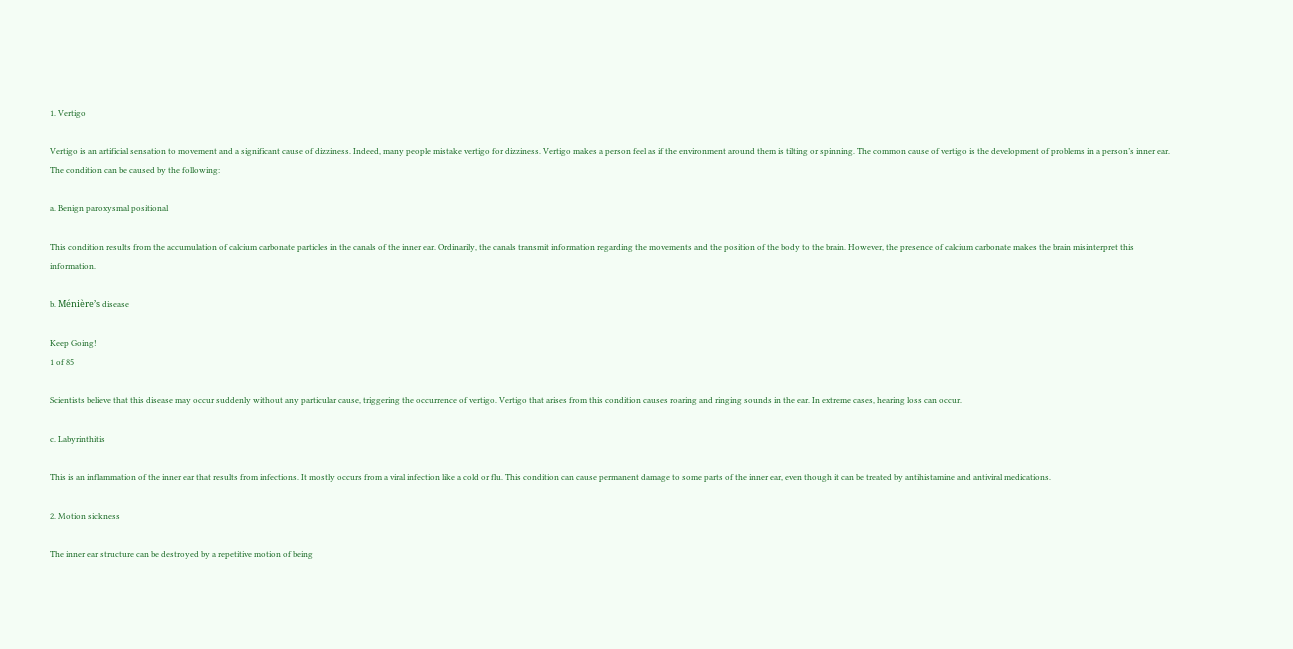1. Vertigo

Vertigo is an artificial sensation to movement and a significant cause of dizziness. Indeed, many people mistake vertigo for dizziness. Vertigo makes a person feel as if the environment around them is tilting or spinning. The common cause of vertigo is the development of problems in a person’s inner ear. The condition can be caused by the following:

a. Benign paroxysmal positional

This condition results from the accumulation of calcium carbonate particles in the canals of the inner ear. Ordinarily, the canals transmit information regarding the movements and the position of the body to the brain. However, the presence of calcium carbonate makes the brain misinterpret this information.

b. Ménière’s disease

Keep Going!
1 of 85

Scientists believe that this disease may occur suddenly without any particular cause, triggering the occurrence of vertigo. Vertigo that arises from this condition causes roaring and ringing sounds in the ear. In extreme cases, hearing loss can occur.

c. Labyrinthitis

This is an inflammation of the inner ear that results from infections. It mostly occurs from a viral infection like a cold or flu. This condition can cause permanent damage to some parts of the inner ear, even though it can be treated by antihistamine and antiviral medications.

2. Motion sickness

The inner ear structure can be destroyed by a repetitive motion of being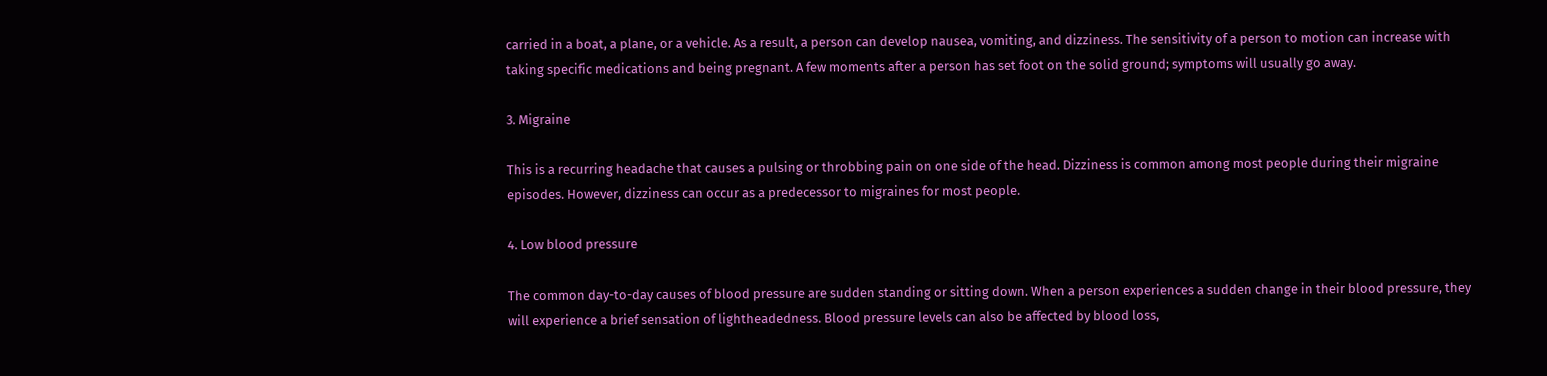carried in a boat, a plane, or a vehicle. As a result, a person can develop nausea, vomiting, and dizziness. The sensitivity of a person to motion can increase with taking specific medications and being pregnant. A few moments after a person has set foot on the solid ground; symptoms will usually go away.

3. Migraine

This is a recurring headache that causes a pulsing or throbbing pain on one side of the head. Dizziness is common among most people during their migraine episodes. However, dizziness can occur as a predecessor to migraines for most people.

4. Low blood pressure

The common day-to-day causes of blood pressure are sudden standing or sitting down. When a person experiences a sudden change in their blood pressure, they will experience a brief sensation of lightheadedness. Blood pressure levels can also be affected by blood loss,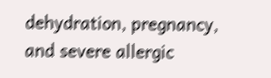dehydration, pregnancy, and severe allergic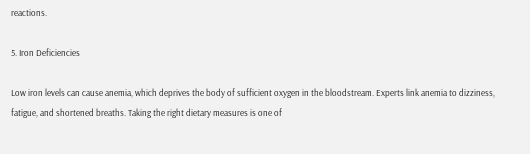reactions.

5. Iron Deficiencies

Low iron levels can cause anemia, which deprives the body of sufficient oxygen in the bloodstream. Experts link anemia to dizziness, fatigue, and shortened breaths. Taking the right dietary measures is one of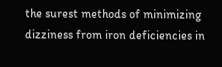the surest methods of minimizing dizziness from iron deficiencies in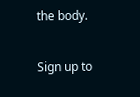the body.

Sign up to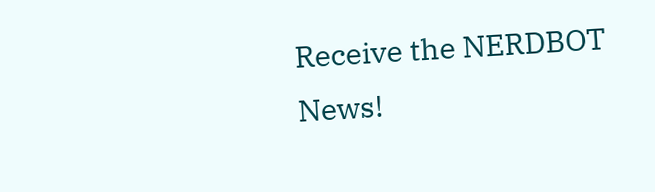Receive the NERDBOT News!